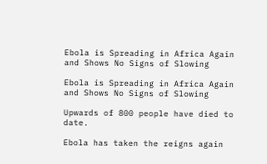Ebola is Spreading in Africa Again and Shows No Signs of Slowing

Ebola is Spreading in Africa Again and Shows No Signs of Slowing

Upwards of 800 people have died to date.

Ebola has taken the reigns again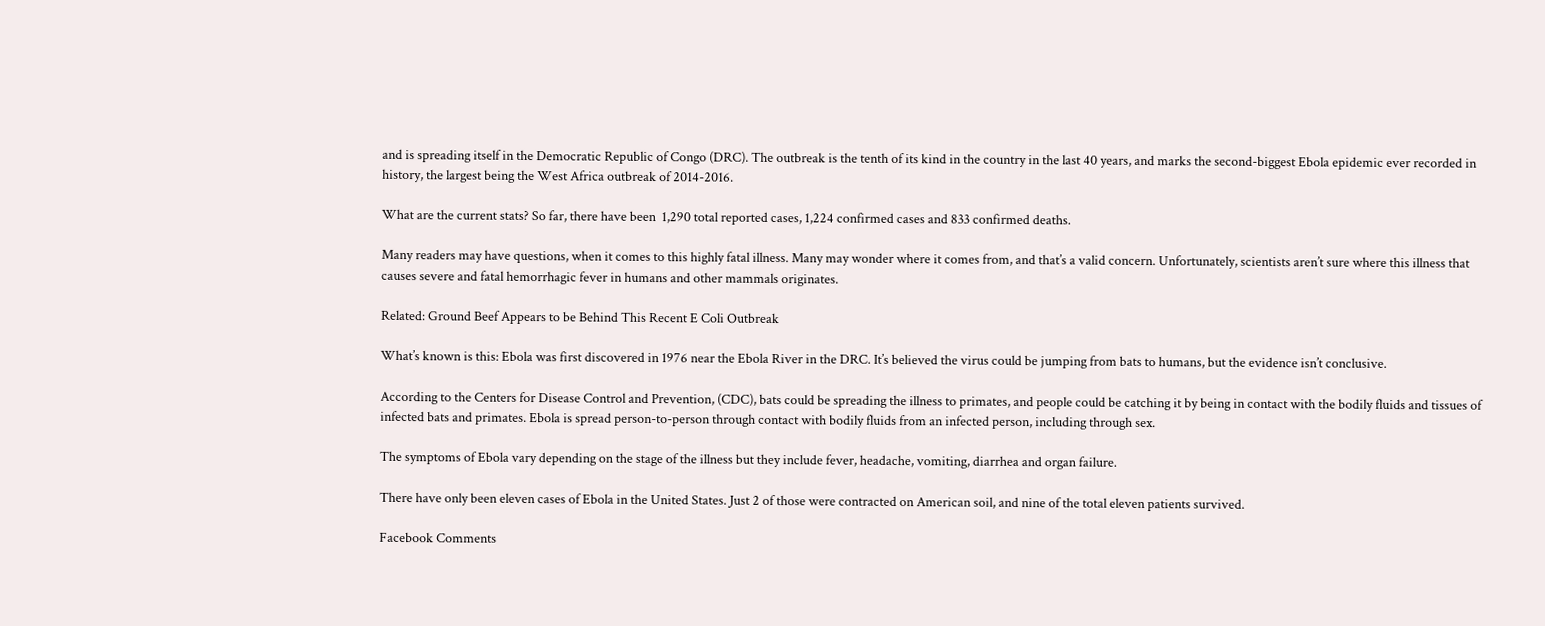and is spreading itself in the Democratic Republic of Congo (DRC). The outbreak is the tenth of its kind in the country in the last 40 years, and marks the second-biggest Ebola epidemic ever recorded in history, the largest being the West Africa outbreak of 2014-2016.

What are the current stats? So far, there have been  1,290 total reported cases, 1,224 confirmed cases and 833 confirmed deaths.

Many readers may have questions, when it comes to this highly fatal illness. Many may wonder where it comes from, and that’s a valid concern. Unfortunately, scientists aren’t sure where this illness that causes severe and fatal hemorrhagic fever in humans and other mammals originates.

Related: Ground Beef Appears to be Behind This Recent E Coli Outbreak

What’s known is this: Ebola was first discovered in 1976 near the Ebola River in the DRC. It’s believed the virus could be jumping from bats to humans, but the evidence isn’t conclusive.

According to the Centers for Disease Control and Prevention, (CDC), bats could be spreading the illness to primates, and people could be catching it by being in contact with the bodily fluids and tissues of infected bats and primates. Ebola is spread person-to-person through contact with bodily fluids from an infected person, including through sex.

The symptoms of Ebola vary depending on the stage of the illness but they include fever, headache, vomiting, diarrhea and organ failure.

There have only been eleven cases of Ebola in the United States. Just 2 of those were contracted on American soil, and nine of the total eleven patients survived.

Facebook Comments